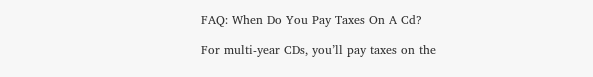FAQ: When Do You Pay Taxes On A Cd?

For multi-year CDs, you’ll pay taxes on the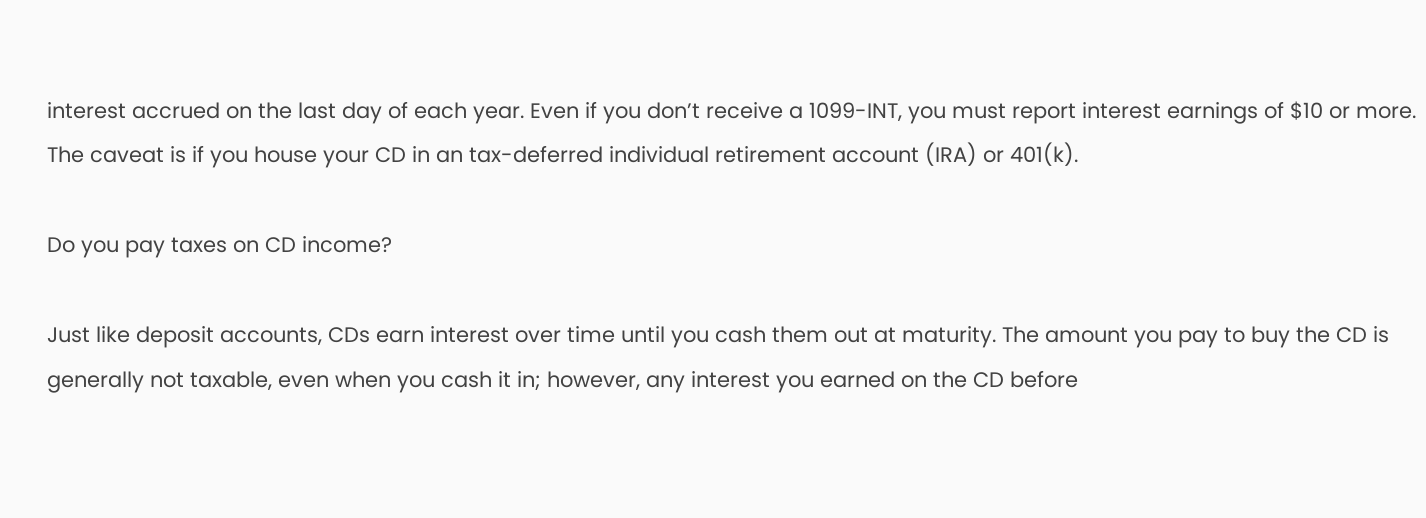interest accrued on the last day of each year. Even if you don’t receive a 1099-INT, you must report interest earnings of $10 or more. The caveat is if you house your CD in an tax-deferred individual retirement account (IRA) or 401(k).

Do you pay taxes on CD income?

Just like deposit accounts, CDs earn interest over time until you cash them out at maturity. The amount you pay to buy the CD is generally not taxable, even when you cash it in; however, any interest you earned on the CD before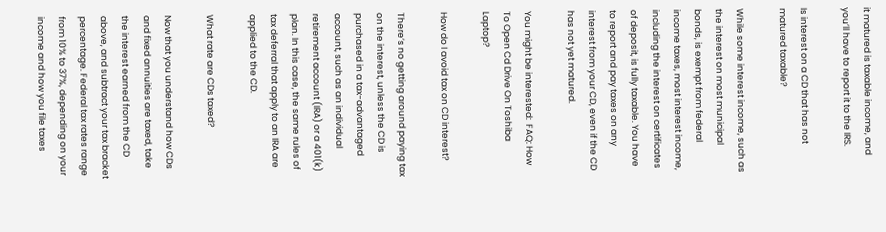it matured is taxable income, and you’ll have to report it to the IRS.

Is interest on a CD that has not matured taxable?

While some interest income, such as the interest on most municipal bonds, is exempt from federal income taxes, most interest income, including the interest on certificates of deposit, is fully taxable. You have to report and pay taxes on any interest from your CD, even if the CD has not yet matured.

You might be interested:  FAQ: How To Open Cd Drive On Toshiba Laptop?

How do I avoid tax on CD interest?

There’s no getting around paying tax on the interest, unless the CD is purchased in a tax-advantaged account, such as an individual retirement account (IRA) or a 401(k) plan. In this case, the same rules of tax deferral that apply to an IRA are applied to the CD.

What rate are CDs taxed?

Now that you understand how CDs and fixed annuities are taxed, take the interest earned from the CD above, and subtract your tax bracket percentage. Federal tax rates range from 10% to 37%, depending on your income and how you file taxes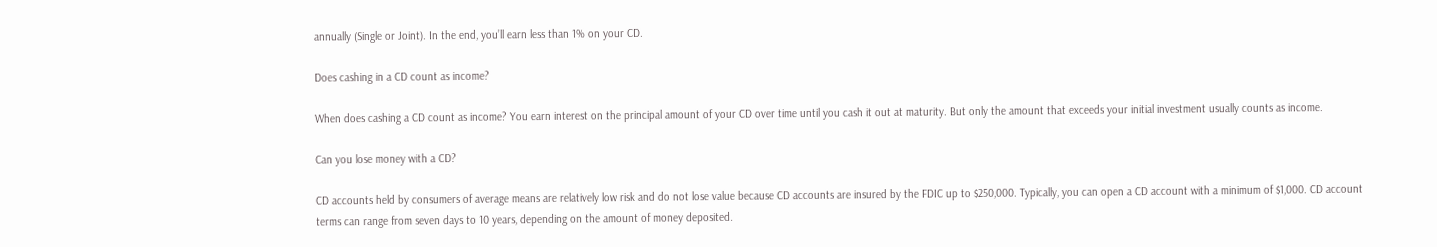annually (Single or Joint). In the end, you’ll earn less than 1% on your CD.

Does cashing in a CD count as income?

When does cashing a CD count as income? You earn interest on the principal amount of your CD over time until you cash it out at maturity. But only the amount that exceeds your initial investment usually counts as income.

Can you lose money with a CD?

CD accounts held by consumers of average means are relatively low risk and do not lose value because CD accounts are insured by the FDIC up to $250,000. Typically, you can open a CD account with a minimum of $1,000. CD account terms can range from seven days to 10 years, depending on the amount of money deposited.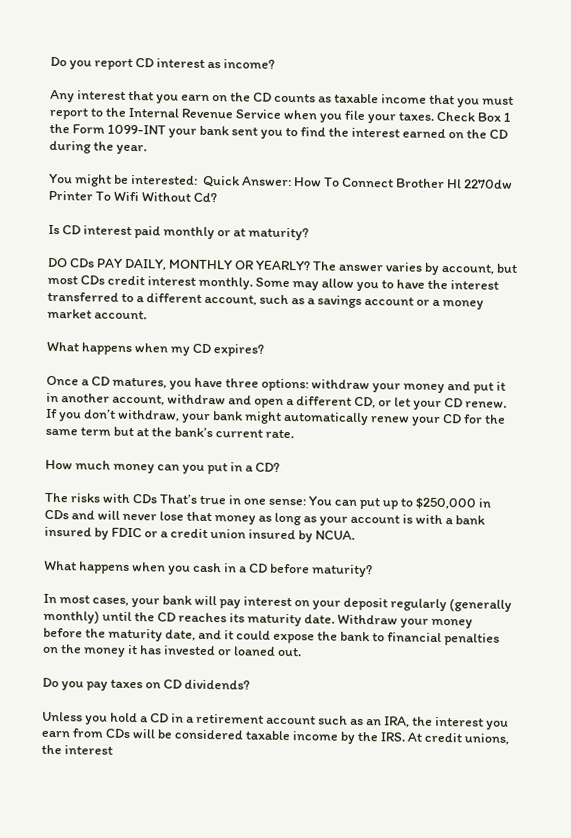Do you report CD interest as income?

Any interest that you earn on the CD counts as taxable income that you must report to the Internal Revenue Service when you file your taxes. Check Box 1 the Form 1099-INT your bank sent you to find the interest earned on the CD during the year.

You might be interested:  Quick Answer: How To Connect Brother Hl 2270dw Printer To Wifi Without Cd?

Is CD interest paid monthly or at maturity?

DO CDs PAY DAILY, MONTHLY OR YEARLY? The answer varies by account, but most CDs credit interest monthly. Some may allow you to have the interest transferred to a different account, such as a savings account or a money market account.

What happens when my CD expires?

Once a CD matures, you have three options: withdraw your money and put it in another account, withdraw and open a different CD, or let your CD renew. If you don’t withdraw, your bank might automatically renew your CD for the same term but at the bank’s current rate.

How much money can you put in a CD?

The risks with CDs That’s true in one sense: You can put up to $250,000 in CDs and will never lose that money as long as your account is with a bank insured by FDIC or a credit union insured by NCUA.

What happens when you cash in a CD before maturity?

In most cases, your bank will pay interest on your deposit regularly (generally monthly) until the CD reaches its maturity date. Withdraw your money before the maturity date, and it could expose the bank to financial penalties on the money it has invested or loaned out.

Do you pay taxes on CD dividends?

Unless you hold a CD in a retirement account such as an IRA, the interest you earn from CDs will be considered taxable income by the IRS. At credit unions, the interest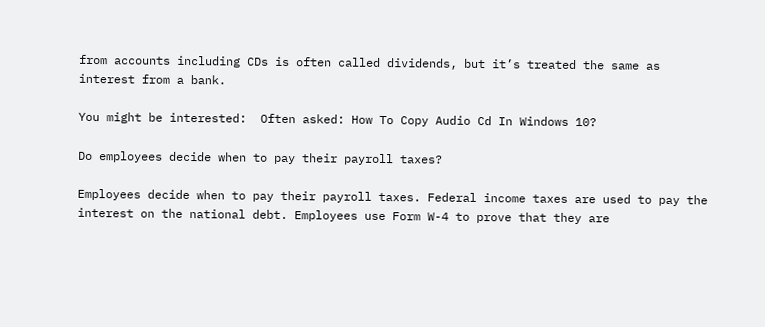from accounts including CDs is often called dividends, but it’s treated the same as interest from a bank.

You might be interested:  Often asked: How To Copy Audio Cd In Windows 10?

Do employees decide when to pay their payroll taxes?

Employees decide when to pay their payroll taxes. Federal income taxes are used to pay the interest on the national debt. Employees use Form W-4 to prove that they are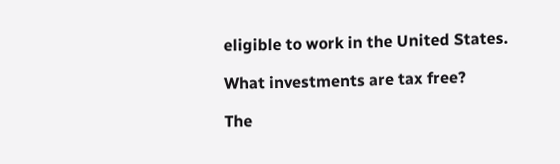eligible to work in the United States.

What investments are tax free?

The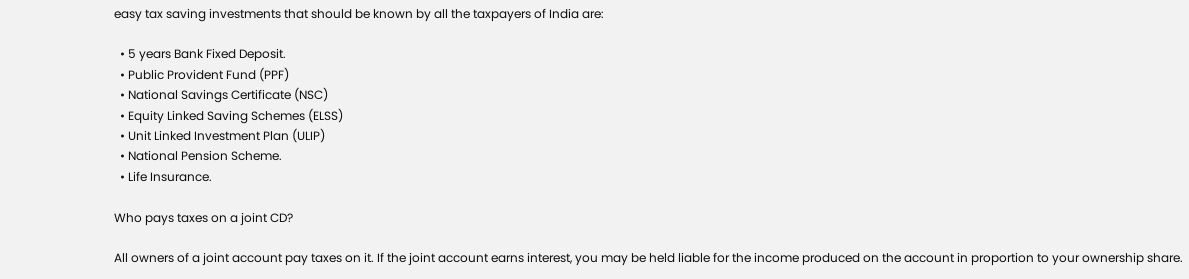easy tax saving investments that should be known by all the taxpayers of India are:

  • 5 years Bank Fixed Deposit.
  • Public Provident Fund (PPF)
  • National Savings Certificate (NSC)
  • Equity Linked Saving Schemes (ELSS)
  • Unit Linked Investment Plan (ULIP)
  • National Pension Scheme.
  • Life Insurance.

Who pays taxes on a joint CD?

All owners of a joint account pay taxes on it. If the joint account earns interest, you may be held liable for the income produced on the account in proportion to your ownership share.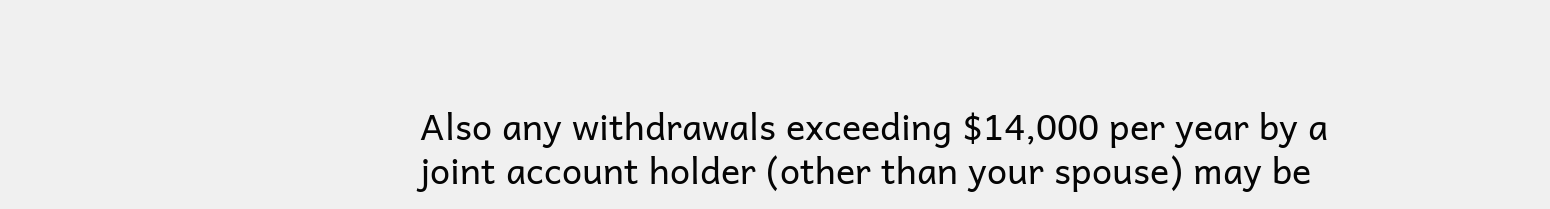Also any withdrawals exceeding $14,000 per year by a joint account holder (other than your spouse) may be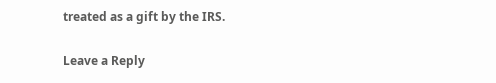treated as a gift by the IRS.

Leave a Reply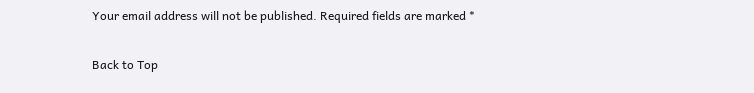Your email address will not be published. Required fields are marked *

Back to Top